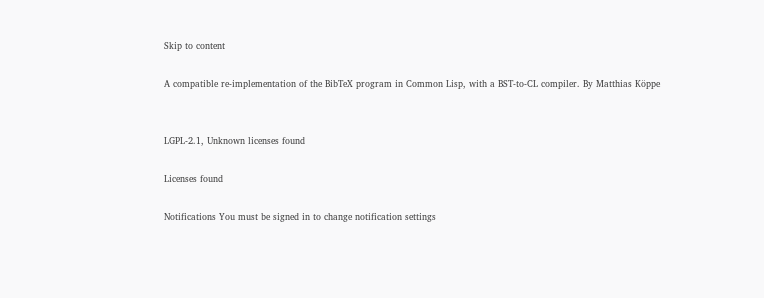Skip to content

A compatible re-implementation of the BibTeX program in Common Lisp, with a BST-to-CL compiler. By Matthias Köppe


LGPL-2.1, Unknown licenses found

Licenses found

Notifications You must be signed in to change notification settings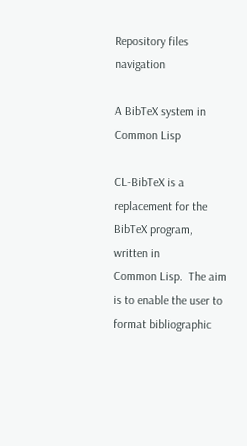Repository files navigation

A BibTeX system in Common Lisp

CL-BibTeX is a replacement for the BibTeX program, written in
Common Lisp.  The aim is to enable the user to format bibliographic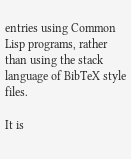entries using Common Lisp programs, rather than using the stack
language of BibTeX style files.

It is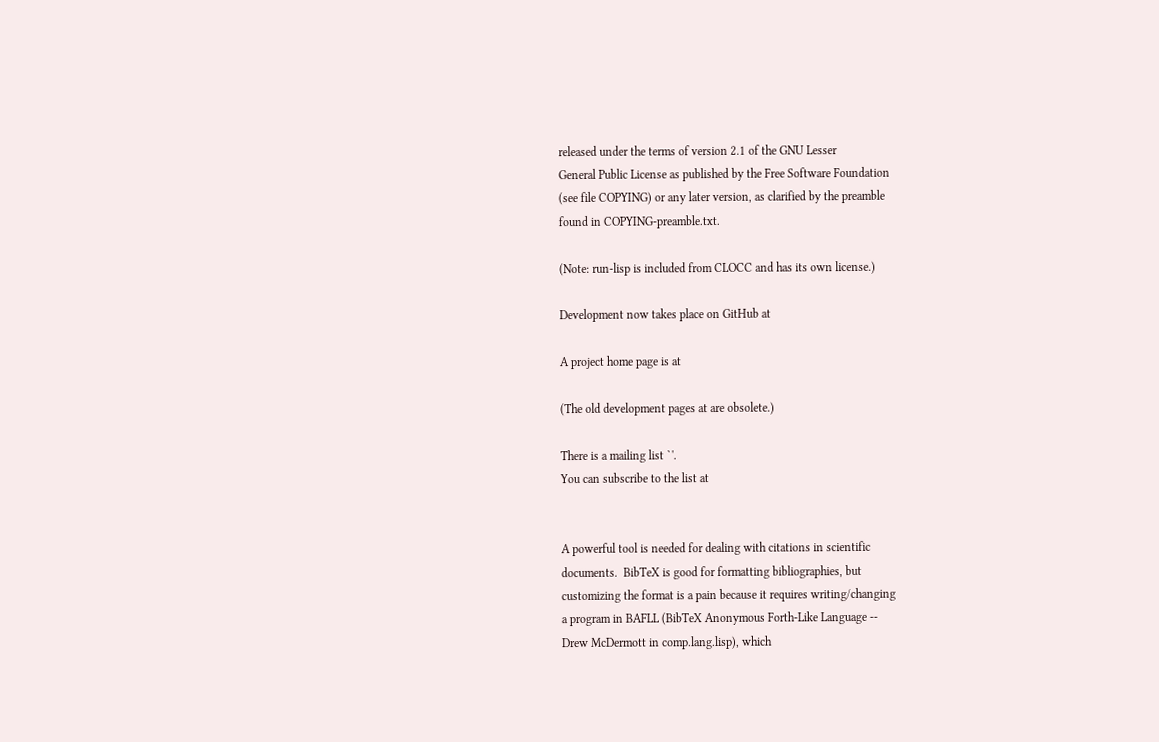released under the terms of version 2.1 of the GNU Lesser
General Public License as published by the Free Software Foundation
(see file COPYING) or any later version, as clarified by the preamble
found in COPYING-preamble.txt.

(Note: run-lisp is included from CLOCC and has its own license.)

Development now takes place on GitHub at

A project home page is at

(The old development pages at are obsolete.)

There is a mailing list `'.
You can subscribe to the list at


A powerful tool is needed for dealing with citations in scientific
documents.  BibTeX is good for formatting bibliographies, but
customizing the format is a pain because it requires writing/changing
a program in BAFLL (BibTeX Anonymous Forth-Like Language --
Drew McDermott in comp.lang.lisp), which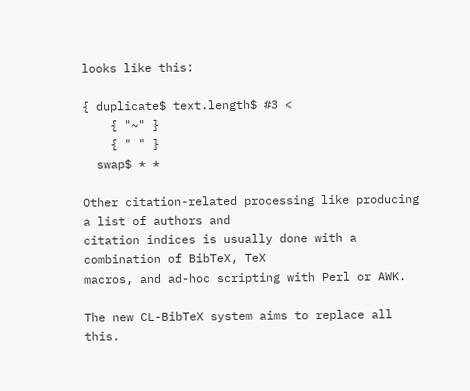looks like this:

{ duplicate$ text.length$ #3 <
    { "~" }
    { " " }
  swap$ * *

Other citation-related processing like producing a list of authors and
citation indices is usually done with a combination of BibTeX, TeX
macros, and ad-hoc scripting with Perl or AWK.

The new CL-BibTeX system aims to replace all this.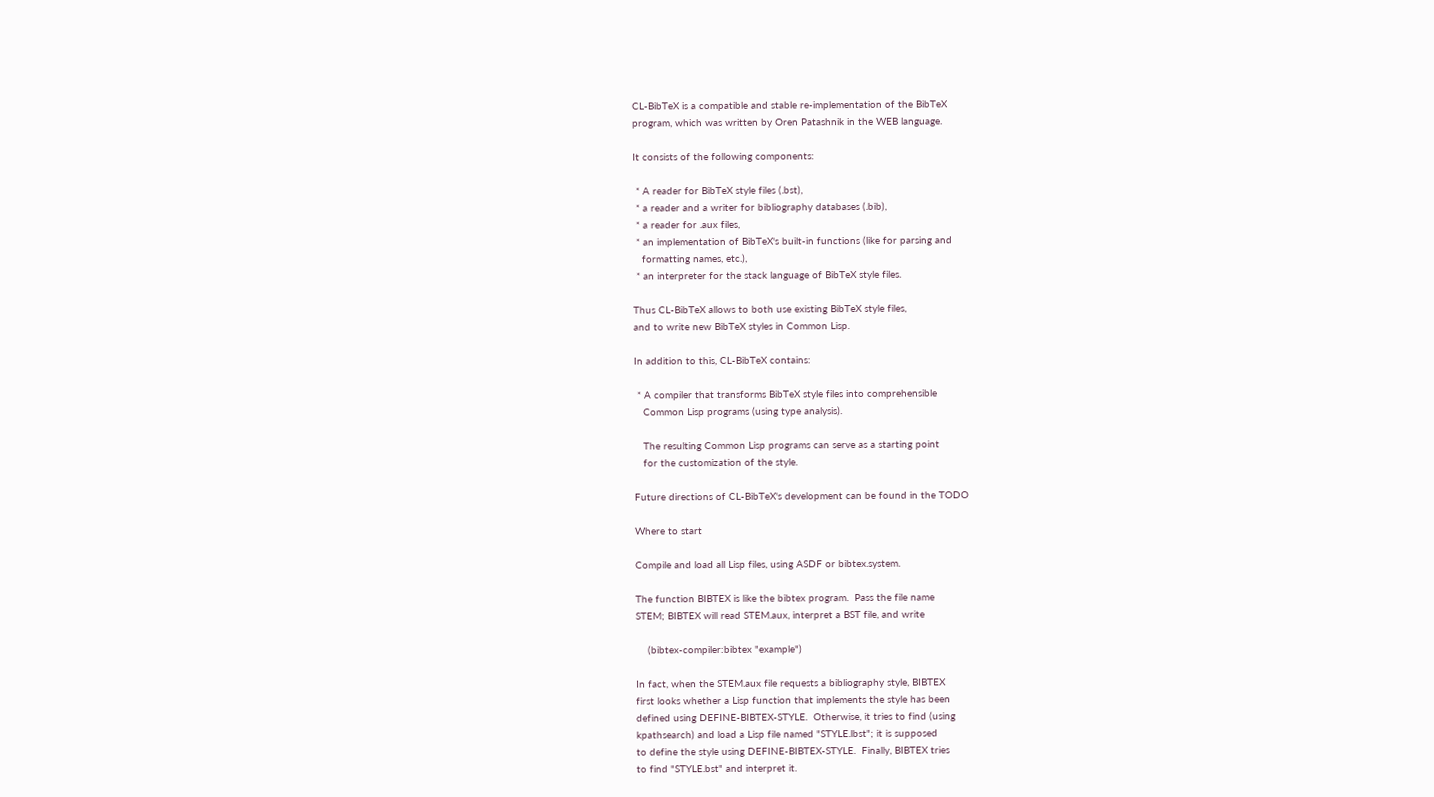CL-BibTeX is a compatible and stable re-implementation of the BibTeX
program, which was written by Oren Patashnik in the WEB language.

It consists of the following components:

 * A reader for BibTeX style files (.bst),
 * a reader and a writer for bibliography databases (.bib),
 * a reader for .aux files,
 * an implementation of BibTeX's built-in functions (like for parsing and
   formatting names, etc.),
 * an interpreter for the stack language of BibTeX style files.

Thus CL-BibTeX allows to both use existing BibTeX style files,
and to write new BibTeX styles in Common Lisp.

In addition to this, CL-BibTeX contains:

 * A compiler that transforms BibTeX style files into comprehensible
   Common Lisp programs (using type analysis).

   The resulting Common Lisp programs can serve as a starting point
   for the customization of the style.

Future directions of CL-BibTeX's development can be found in the TODO

Where to start

Compile and load all Lisp files, using ASDF or bibtex.system.

The function BIBTEX is like the bibtex program.  Pass the file name
STEM; BIBTEX will read STEM.aux, interpret a BST file, and write

    (bibtex-compiler:bibtex "example")

In fact, when the STEM.aux file requests a bibliography style, BIBTEX
first looks whether a Lisp function that implements the style has been
defined using DEFINE-BIBTEX-STYLE.  Otherwise, it tries to find (using
kpathsearch) and load a Lisp file named "STYLE.lbst"; it is supposed
to define the style using DEFINE-BIBTEX-STYLE.  Finally, BIBTEX tries
to find "STYLE.bst" and interpret it.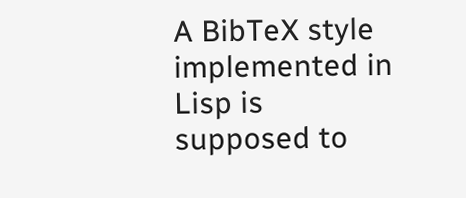A BibTeX style implemented in Lisp is supposed to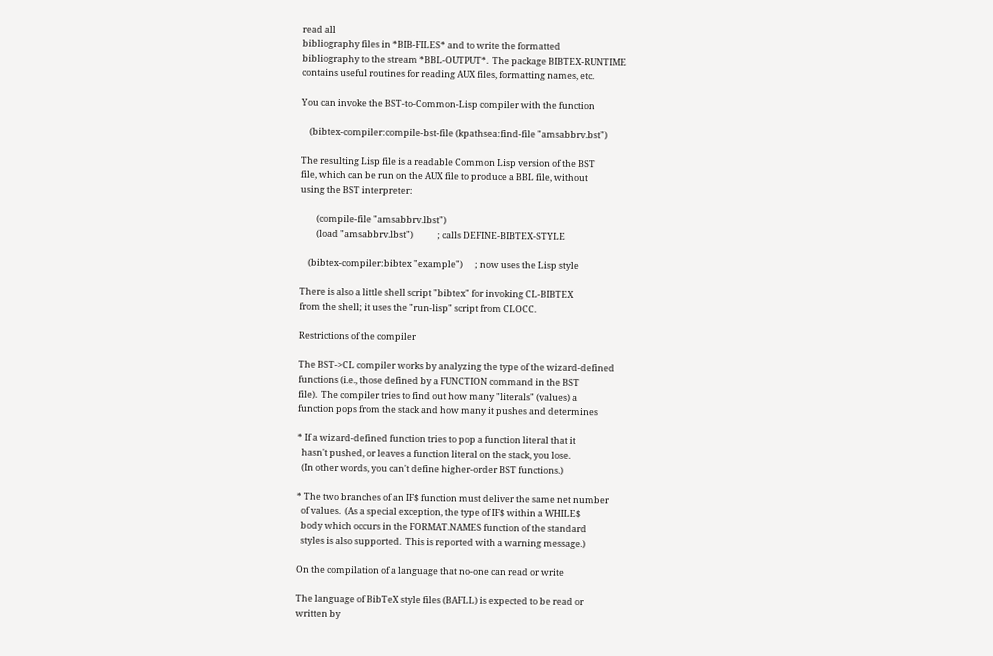read all
bibliography files in *BIB-FILES* and to write the formatted
bibliography to the stream *BBL-OUTPUT*.  The package BIBTEX-RUNTIME
contains useful routines for reading AUX files, formatting names, etc.

You can invoke the BST-to-Common-Lisp compiler with the function

    (bibtex-compiler:compile-bst-file (kpathsea:find-file "amsabbrv.bst")

The resulting Lisp file is a readable Common Lisp version of the BST
file, which can be run on the AUX file to produce a BBL file, without
using the BST interpreter:

        (compile-file "amsabbrv.lbst")
        (load "amsabbrv.lbst")            ; calls DEFINE-BIBTEX-STYLE

    (bibtex-compiler:bibtex "example")      ; now uses the Lisp style

There is also a little shell script "bibtex" for invoking CL-BIBTEX
from the shell; it uses the "run-lisp" script from CLOCC.

Restrictions of the compiler

The BST->CL compiler works by analyzing the type of the wizard-defined
functions (i.e., those defined by a FUNCTION command in the BST
file).  The compiler tries to find out how many "literals" (values) a
function pops from the stack and how many it pushes and determines

* If a wizard-defined function tries to pop a function literal that it
  hasn't pushed, or leaves a function literal on the stack, you lose.
  (In other words, you can't define higher-order BST functions.)

* The two branches of an IF$ function must deliver the same net number
  of values.  (As a special exception, the type of IF$ within a WHILE$
  body which occurs in the FORMAT.NAMES function of the standard
  styles is also supported.  This is reported with a warning message.)

On the compilation of a language that no-one can read or write

The language of BibTeX style files (BAFLL) is expected to be read or
written by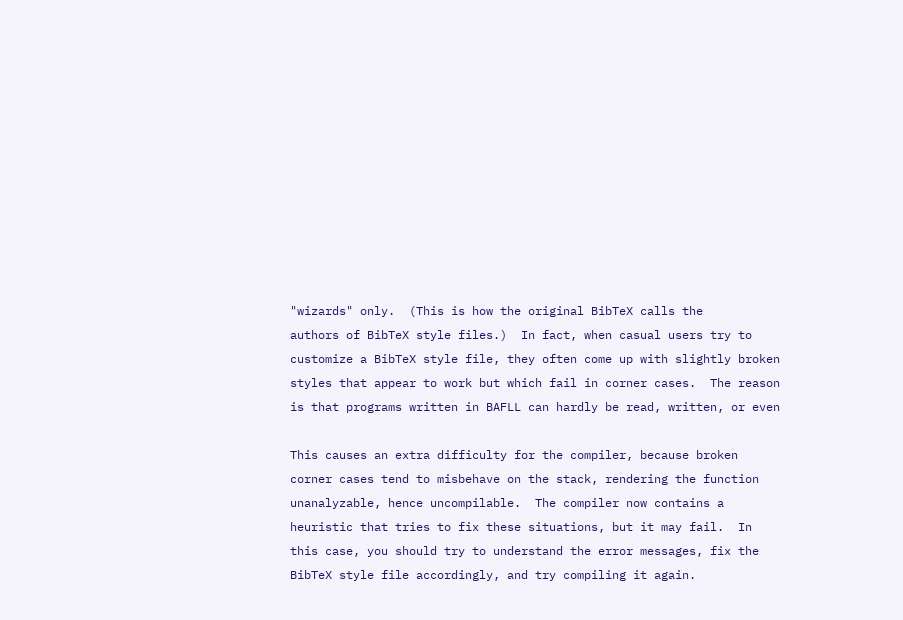"wizards" only.  (This is how the original BibTeX calls the
authors of BibTeX style files.)  In fact, when casual users try to
customize a BibTeX style file, they often come up with slightly broken
styles that appear to work but which fail in corner cases.  The reason
is that programs written in BAFLL can hardly be read, written, or even

This causes an extra difficulty for the compiler, because broken
corner cases tend to misbehave on the stack, rendering the function
unanalyzable, hence uncompilable.  The compiler now contains a
heuristic that tries to fix these situations, but it may fail.  In
this case, you should try to understand the error messages, fix the
BibTeX style file accordingly, and try compiling it again.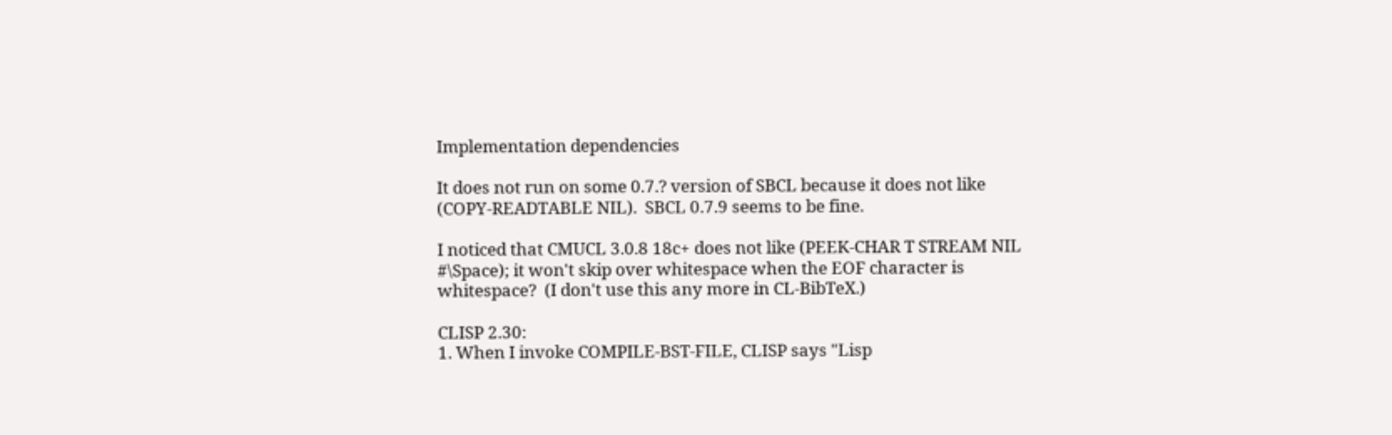Implementation dependencies

It does not run on some 0.7.? version of SBCL because it does not like
(COPY-READTABLE NIL).  SBCL 0.7.9 seems to be fine.

I noticed that CMUCL 3.0.8 18c+ does not like (PEEK-CHAR T STREAM NIL
#\Space); it won't skip over whitespace when the EOF character is
whitespace?  (I don't use this any more in CL-BibTeX.)

CLISP 2.30:
1. When I invoke COMPILE-BST-FILE, CLISP says "Lisp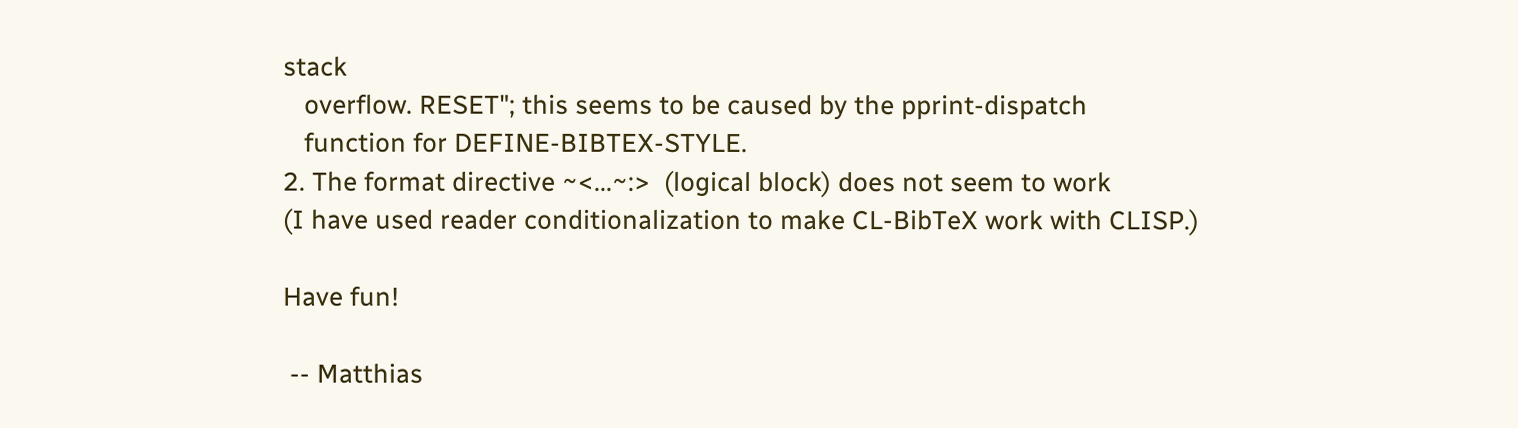stack
   overflow. RESET"; this seems to be caused by the pprint-dispatch
   function for DEFINE-BIBTEX-STYLE.
2. The format directive ~<...~:>  (logical block) does not seem to work
(I have used reader conditionalization to make CL-BibTeX work with CLISP.)

Have fun!

 -- Matthias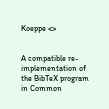Koeppe <>


A compatible re-implementation of the BibTeX program in Common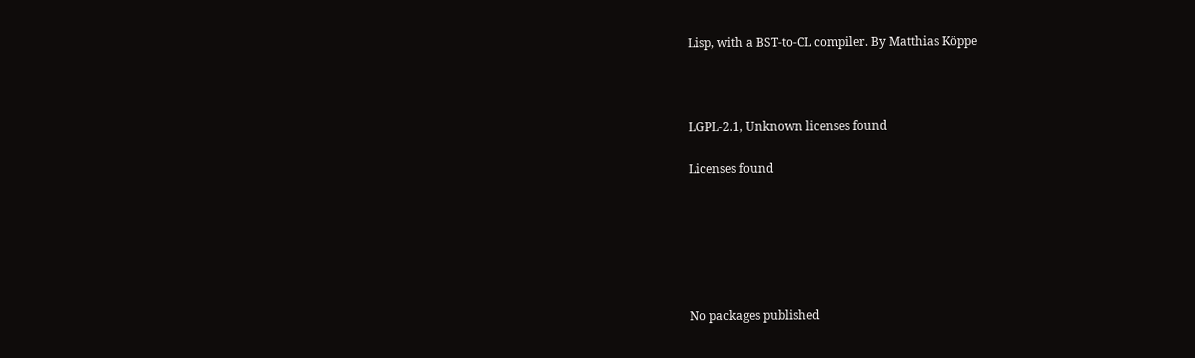Lisp, with a BST-to-CL compiler. By Matthias Köppe



LGPL-2.1, Unknown licenses found

Licenses found






No packages published